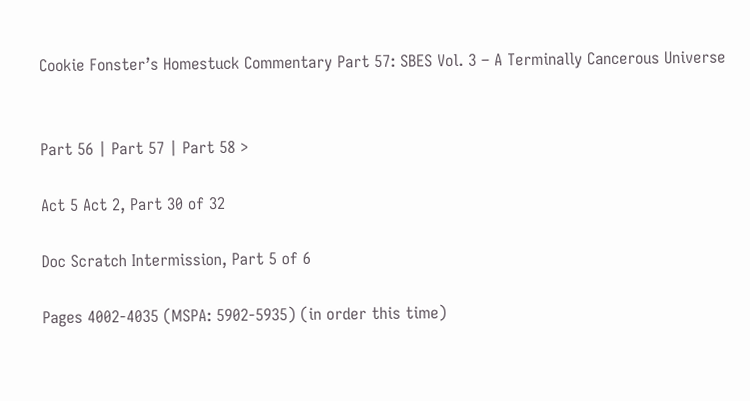Cookie Fonster’s Homestuck Commentary Part 57: SBES Vol. 3 – A Terminally Cancerous Universe


Part 56 | Part 57 | Part 58 >

Act 5 Act 2, Part 30 of 32

Doc Scratch Intermission, Part 5 of 6

Pages 4002-4035 (MSPA: 5902-5935) (in order this time)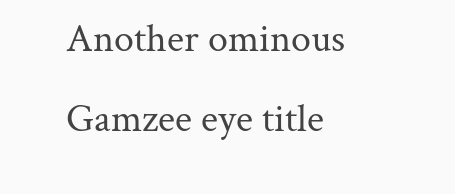Another ominous Gamzee eye title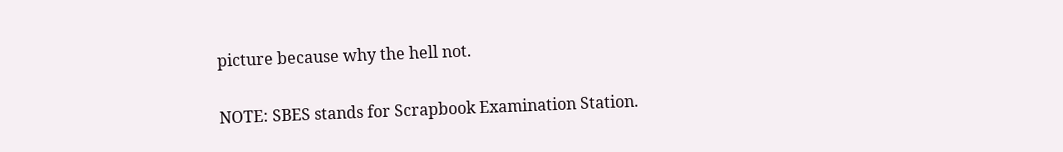picture because why the hell not.

NOTE: SBES stands for Scrapbook Examination Station.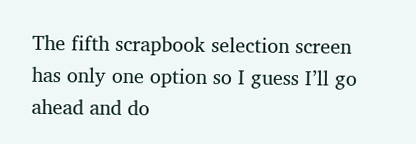The fifth scrapbook selection screen has only one option so I guess I’ll go ahead and do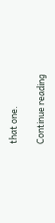that one.

Continue reading